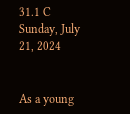31.1 C
Sunday, July 21, 2024


As a young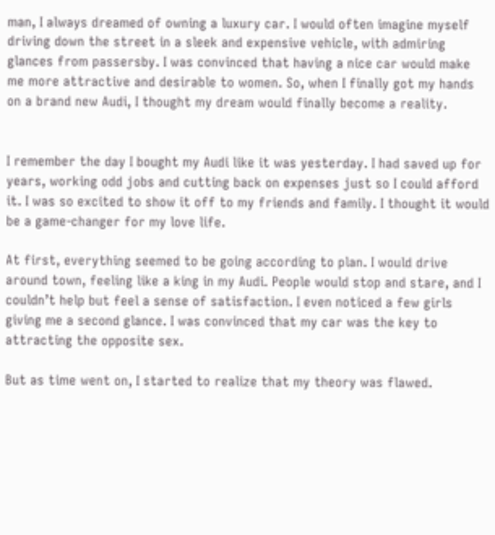man, I always dreamed of owning a luxury car. I would often imagine myself driving down the street in a sleek and expensive vehicle, with admiring glances from passersby. I was convinced that having a nice car would make me more attractive and desirable to women. So, when I finally got my hands on a brand new Audi, I thought my dream would finally become a reality.


I remember the day I bought my Audi like it was yesterday. I had saved up for years, working odd jobs and cutting back on expenses just so I could afford it. I was so excited to show it off to my friends and family. I thought it would be a game-changer for my love life.

At first, everything seemed to be going according to plan. I would drive around town, feeling like a king in my Audi. People would stop and stare, and I couldn’t help but feel a sense of satisfaction. I even noticed a few girls giving me a second glance. I was convinced that my car was the key to attracting the opposite sex.

But as time went on, I started to realize that my theory was flawed.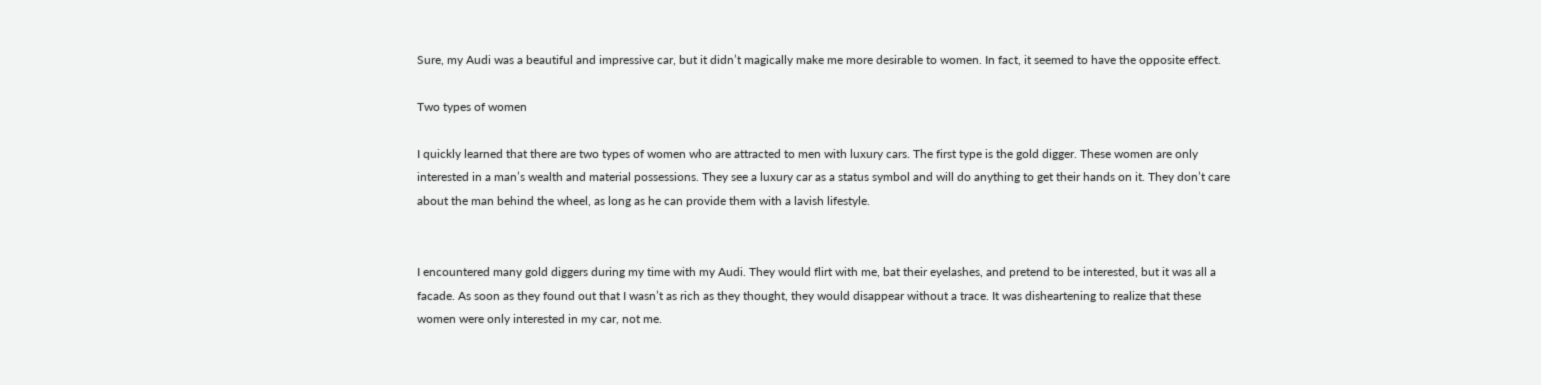Sure, my Audi was a beautiful and impressive car, but it didn’t magically make me more desirable to women. In fact, it seemed to have the opposite effect.

Two types of women

I quickly learned that there are two types of women who are attracted to men with luxury cars. The first type is the gold digger. These women are only interested in a man’s wealth and material possessions. They see a luxury car as a status symbol and will do anything to get their hands on it. They don’t care about the man behind the wheel, as long as he can provide them with a lavish lifestyle.


I encountered many gold diggers during my time with my Audi. They would flirt with me, bat their eyelashes, and pretend to be interested, but it was all a facade. As soon as they found out that I wasn’t as rich as they thought, they would disappear without a trace. It was disheartening to realize that these women were only interested in my car, not me.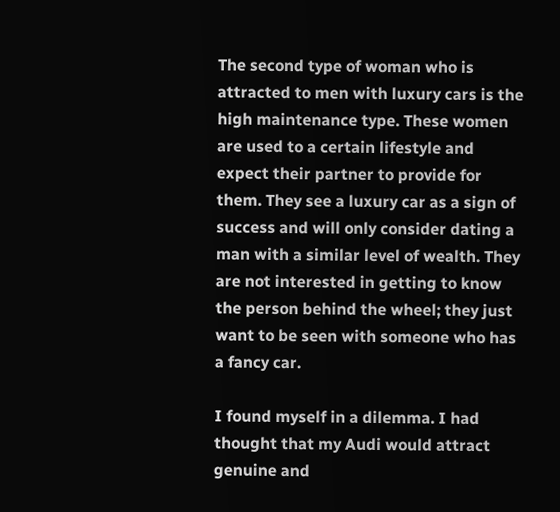The second type of woman who is attracted to men with luxury cars is the high maintenance type. These women are used to a certain lifestyle and expect their partner to provide for them. They see a luxury car as a sign of success and will only consider dating a man with a similar level of wealth. They are not interested in getting to know the person behind the wheel; they just want to be seen with someone who has a fancy car.

I found myself in a dilemma. I had thought that my Audi would attract genuine and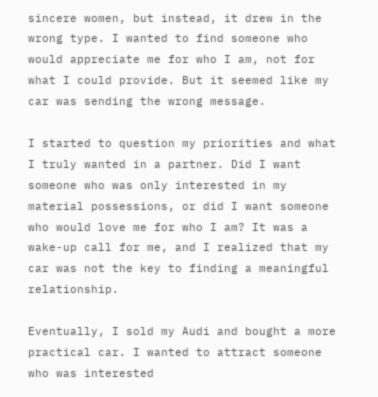sincere women, but instead, it drew in the wrong type. I wanted to find someone who would appreciate me for who I am, not for what I could provide. But it seemed like my car was sending the wrong message.

I started to question my priorities and what I truly wanted in a partner. Did I want someone who was only interested in my material possessions, or did I want someone who would love me for who I am? It was a wake-up call for me, and I realized that my car was not the key to finding a meaningful relationship.

Eventually, I sold my Audi and bought a more practical car. I wanted to attract someone who was interested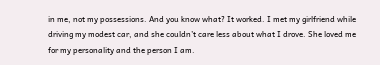in me, not my possessions. And you know what? It worked. I met my girlfriend while driving my modest car, and she couldn’t care less about what I drove. She loved me for my personality and the person I am.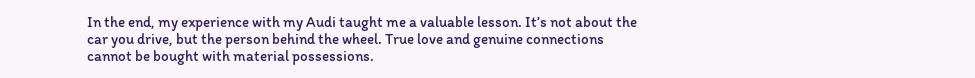In the end, my experience with my Audi taught me a valuable lesson. It’s not about the car you drive, but the person behind the wheel. True love and genuine connections cannot be bought with material possessions.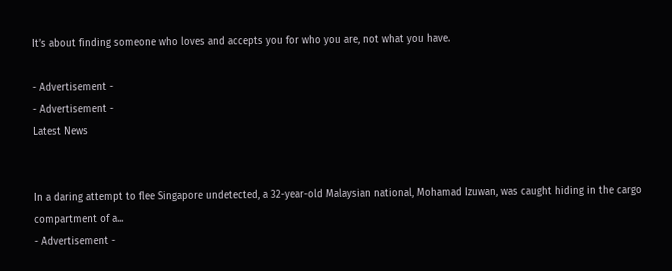It’s about finding someone who loves and accepts you for who you are, not what you have.

- Advertisement -
- Advertisement -
Latest News


In a daring attempt to flee Singapore undetected, a 32-year-old Malaysian national, Mohamad Izuwan, was caught hiding in the cargo compartment of a...
- Advertisement -